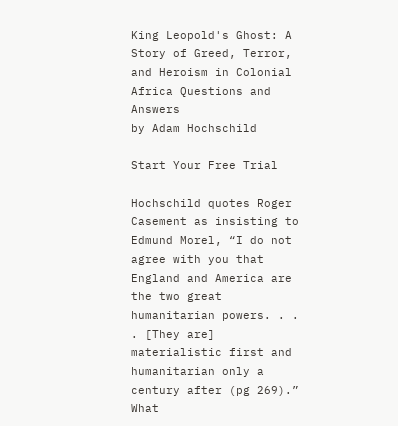King Leopold's Ghost: A Story of Greed, Terror, and Heroism in Colonial Africa Questions and Answers
by Adam Hochschild

Start Your Free Trial

Hochschild quotes Roger Casement as insisting to Edmund Morel, “I do not agree with you that England and America are the two great humanitarian powers. . . . [They are] materialistic first and humanitarian only a century after (pg 269).” What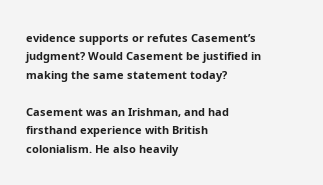evidence supports or refutes Casement’s judgment? Would Casement be justified in making the same statement today?

Casement was an Irishman, and had firsthand experience with British colonialism. He also heavily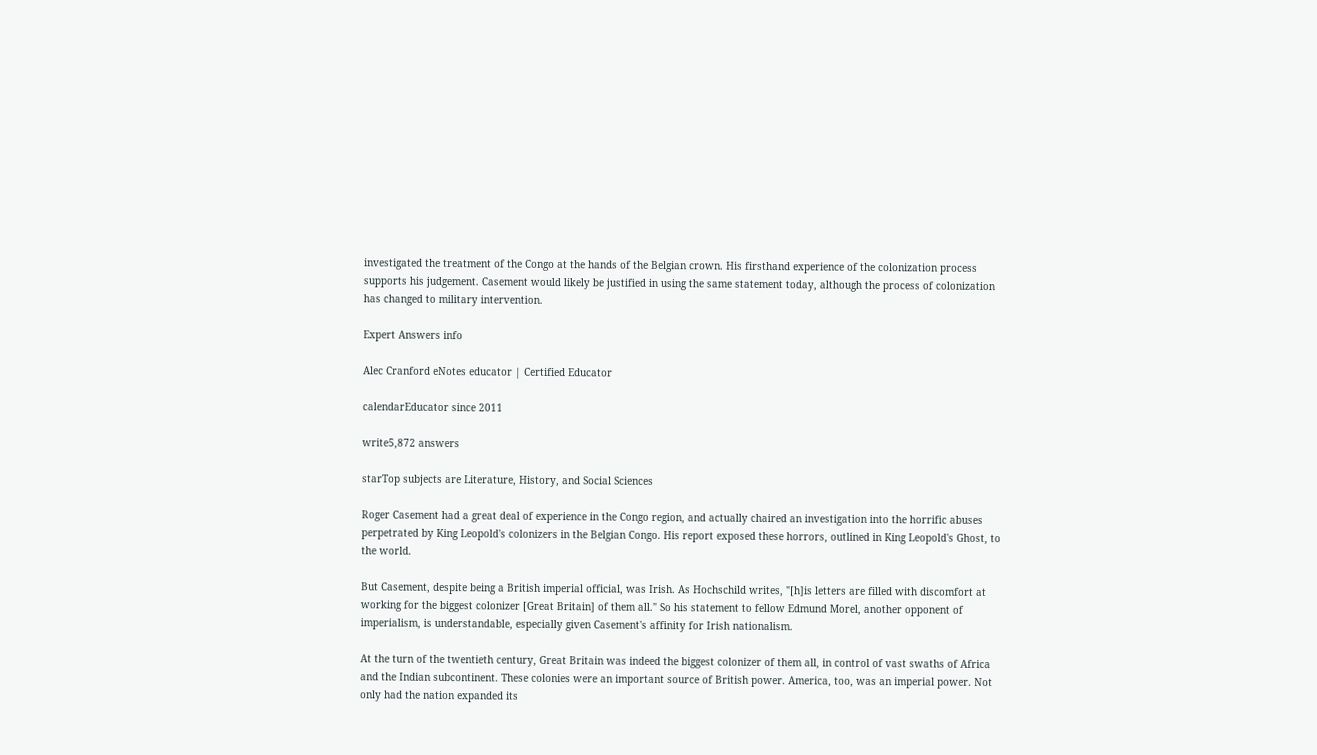investigated the treatment of the Congo at the hands of the Belgian crown. His firsthand experience of the colonization process supports his judgement. Casement would likely be justified in using the same statement today, although the process of colonization has changed to military intervention.

Expert Answers info

Alec Cranford eNotes educator | Certified Educator

calendarEducator since 2011

write5,872 answers

starTop subjects are Literature, History, and Social Sciences

Roger Casement had a great deal of experience in the Congo region, and actually chaired an investigation into the horrific abuses perpetrated by King Leopold's colonizers in the Belgian Congo. His report exposed these horrors, outlined in King Leopold's Ghost, to the world.

But Casement, despite being a British imperial official, was Irish. As Hochschild writes, "[h]is letters are filled with discomfort at working for the biggest colonizer [Great Britain] of them all." So his statement to fellow Edmund Morel, another opponent of imperialism, is understandable, especially given Casement's affinity for Irish nationalism.

At the turn of the twentieth century, Great Britain was indeed the biggest colonizer of them all, in control of vast swaths of Africa and the Indian subcontinent. These colonies were an important source of British power. America, too, was an imperial power. Not only had the nation expanded its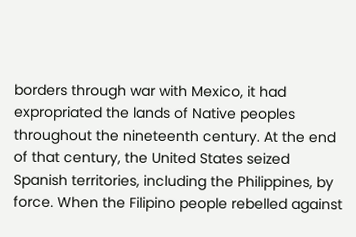borders through war with Mexico, it had expropriated the lands of Native peoples throughout the nineteenth century. At the end of that century, the United States seized Spanish territories, including the Philippines, by force. When the Filipino people rebelled against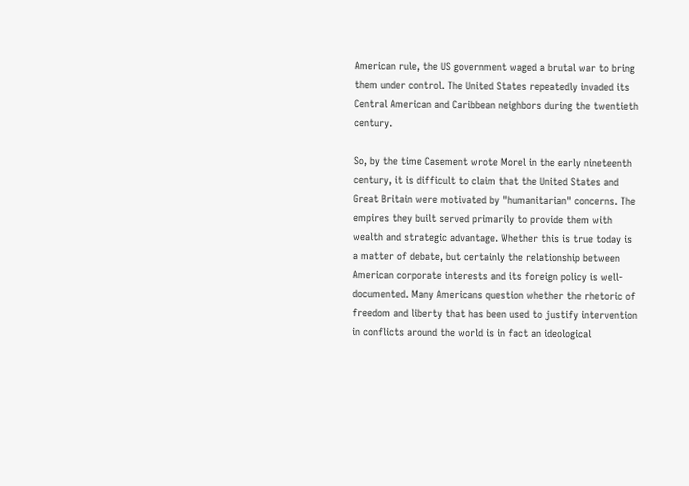American rule, the US government waged a brutal war to bring them under control. The United States repeatedly invaded its Central American and Caribbean neighbors during the twentieth century.

So, by the time Casement wrote Morel in the early nineteenth century, it is difficult to claim that the United States and Great Britain were motivated by "humanitarian" concerns. The empires they built served primarily to provide them with wealth and strategic advantage. Whether this is true today is a matter of debate, but certainly the relationship between American corporate interests and its foreign policy is well-documented. Many Americans question whether the rhetoric of freedom and liberty that has been used to justify intervention in conflicts around the world is in fact an ideological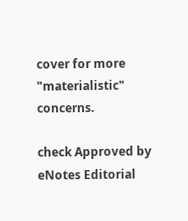cover for more "materialistic" concerns.

check Approved by eNotes Editorial